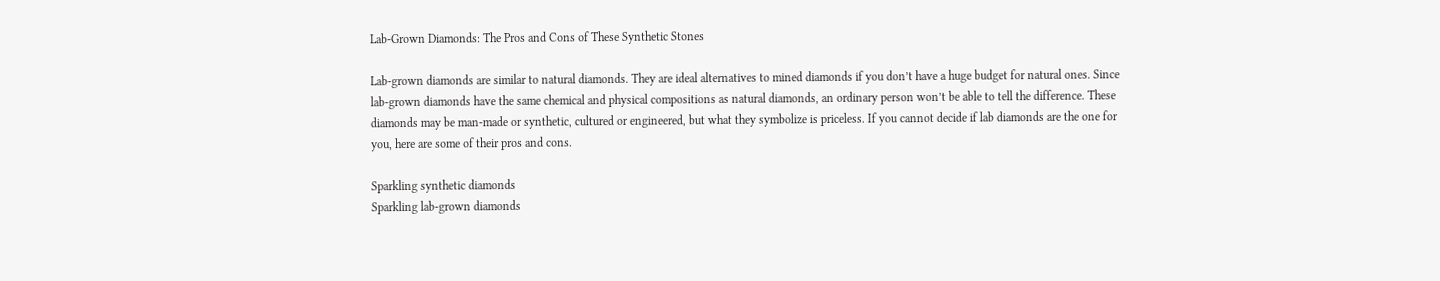Lab-Grown Diamonds: The Pros and Cons of These Synthetic Stones

Lab-grown diamonds are similar to natural diamonds. They are ideal alternatives to mined diamonds if you don’t have a huge budget for natural ones. Since lab-grown diamonds have the same chemical and physical compositions as natural diamonds, an ordinary person won’t be able to tell the difference. These diamonds may be man-made or synthetic, cultured or engineered, but what they symbolize is priceless. If you cannot decide if lab diamonds are the one for you, here are some of their pros and cons.

Sparkling synthetic diamonds
Sparkling lab-grown diamonds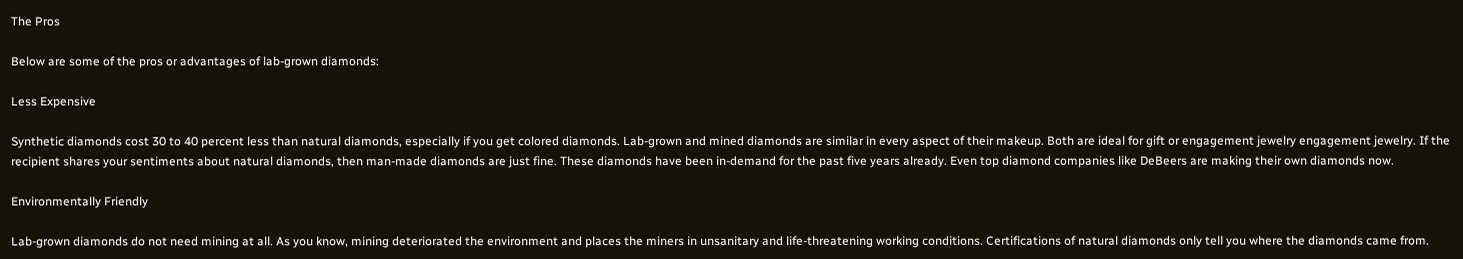The Pros

Below are some of the pros or advantages of lab-grown diamonds:

Less Expensive

Synthetic diamonds cost 30 to 40 percent less than natural diamonds, especially if you get colored diamonds. Lab-grown and mined diamonds are similar in every aspect of their makeup. Both are ideal for gift or engagement jewelry engagement jewelry. If the recipient shares your sentiments about natural diamonds, then man-made diamonds are just fine. These diamonds have been in-demand for the past five years already. Even top diamond companies like DeBeers are making their own diamonds now.

Environmentally Friendly

Lab-grown diamonds do not need mining at all. As you know, mining deteriorated the environment and places the miners in unsanitary and life-threatening working conditions. Certifications of natural diamonds only tell you where the diamonds came from.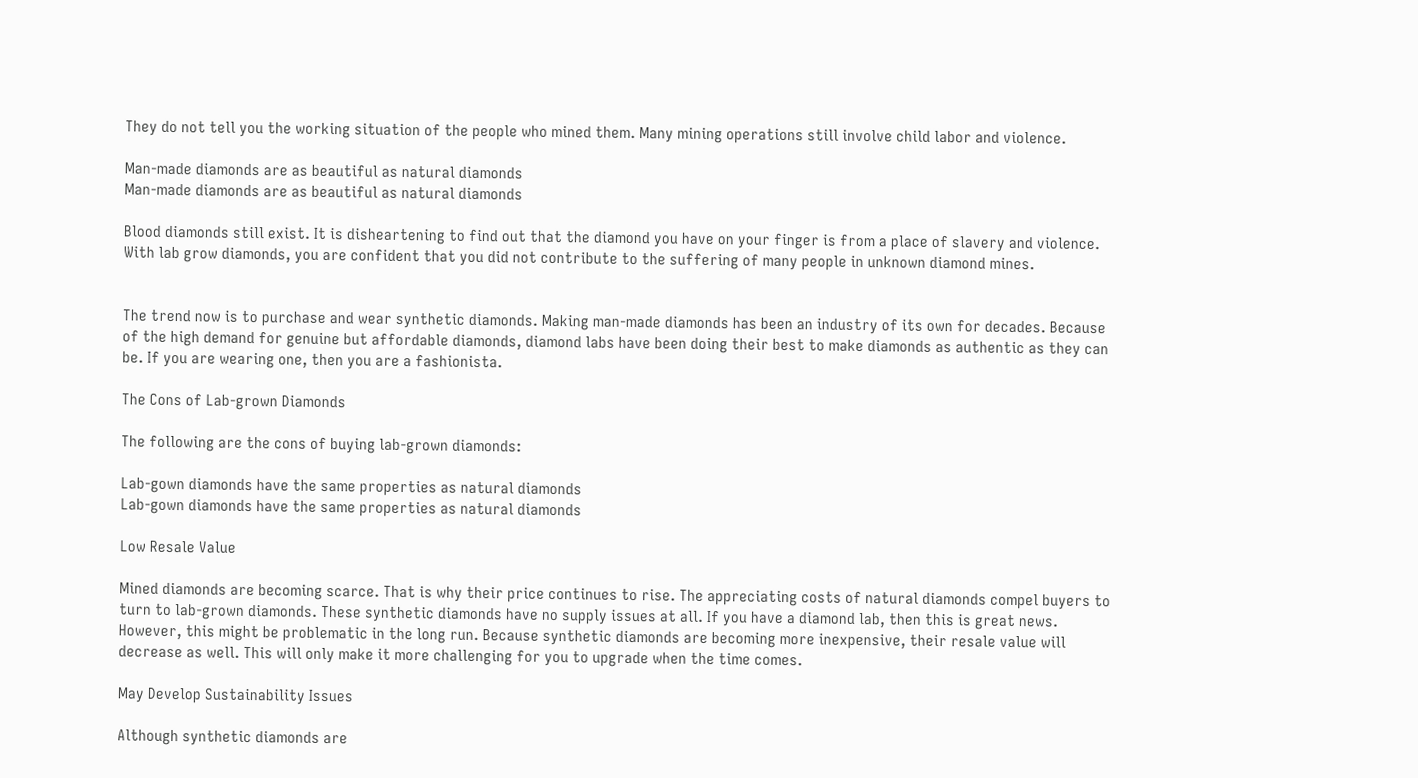They do not tell you the working situation of the people who mined them. Many mining operations still involve child labor and violence.

Man-made diamonds are as beautiful as natural diamonds
Man-made diamonds are as beautiful as natural diamonds

Blood diamonds still exist. It is disheartening to find out that the diamond you have on your finger is from a place of slavery and violence. With lab grow diamonds, you are confident that you did not contribute to the suffering of many people in unknown diamond mines.


The trend now is to purchase and wear synthetic diamonds. Making man-made diamonds has been an industry of its own for decades. Because of the high demand for genuine but affordable diamonds, diamond labs have been doing their best to make diamonds as authentic as they can be. If you are wearing one, then you are a fashionista.

The Cons of Lab-grown Diamonds

The following are the cons of buying lab-grown diamonds:

Lab-gown diamonds have the same properties as natural diamonds
Lab-gown diamonds have the same properties as natural diamonds

Low Resale Value

Mined diamonds are becoming scarce. That is why their price continues to rise. The appreciating costs of natural diamonds compel buyers to turn to lab-grown diamonds. These synthetic diamonds have no supply issues at all. If you have a diamond lab, then this is great news. However, this might be problematic in the long run. Because synthetic diamonds are becoming more inexpensive, their resale value will decrease as well. This will only make it more challenging for you to upgrade when the time comes.

May Develop Sustainability Issues

Although synthetic diamonds are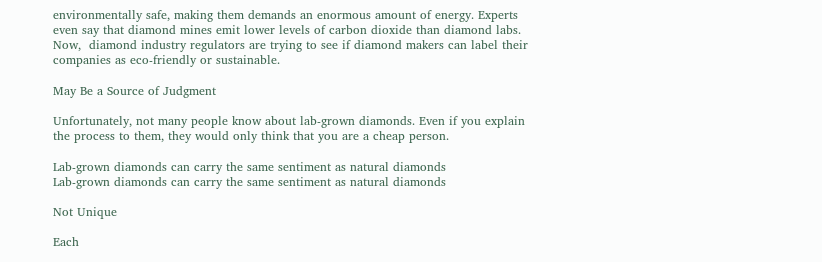environmentally safe, making them demands an enormous amount of energy. Experts even say that diamond mines emit lower levels of carbon dioxide than diamond labs. Now,  diamond industry regulators are trying to see if diamond makers can label their companies as eco-friendly or sustainable.

May Be a Source of Judgment

Unfortunately, not many people know about lab-grown diamonds. Even if you explain the process to them, they would only think that you are a cheap person.

Lab-grown diamonds can carry the same sentiment as natural diamonds
Lab-grown diamonds can carry the same sentiment as natural diamonds

Not Unique

Each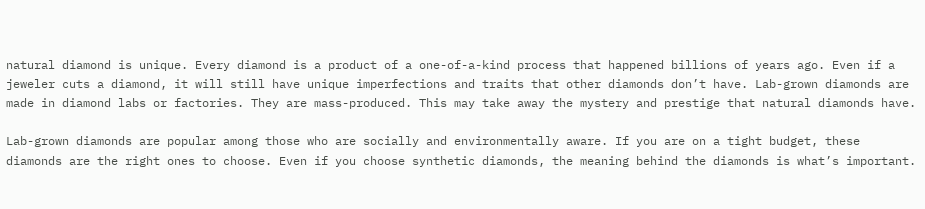natural diamond is unique. Every diamond is a product of a one-of-a-kind process that happened billions of years ago. Even if a jeweler cuts a diamond, it will still have unique imperfections and traits that other diamonds don’t have. Lab-grown diamonds are made in diamond labs or factories. They are mass-produced. This may take away the mystery and prestige that natural diamonds have.

Lab-grown diamonds are popular among those who are socially and environmentally aware. If you are on a tight budget, these diamonds are the right ones to choose. Even if you choose synthetic diamonds, the meaning behind the diamonds is what’s important.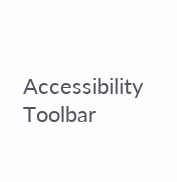Accessibility Toolbar